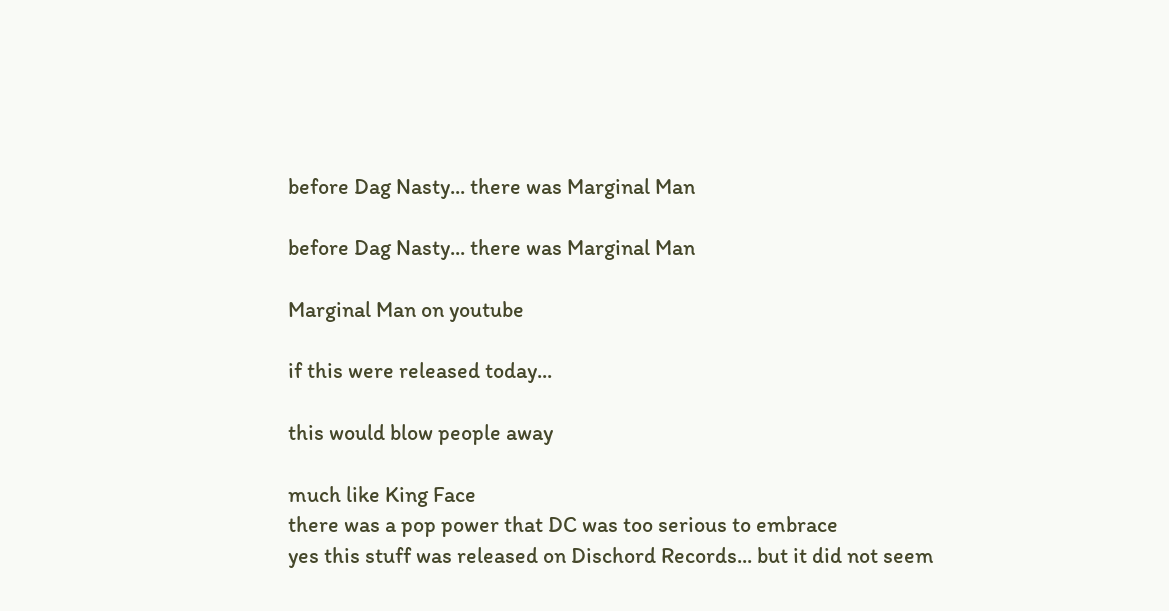before Dag Nasty... there was Marginal Man

before Dag Nasty... there was Marginal Man

Marginal Man on youtube

if this were released today...

this would blow people away

much like King Face
there was a pop power that DC was too serious to embrace
yes this stuff was released on Dischord Records... but it did not seem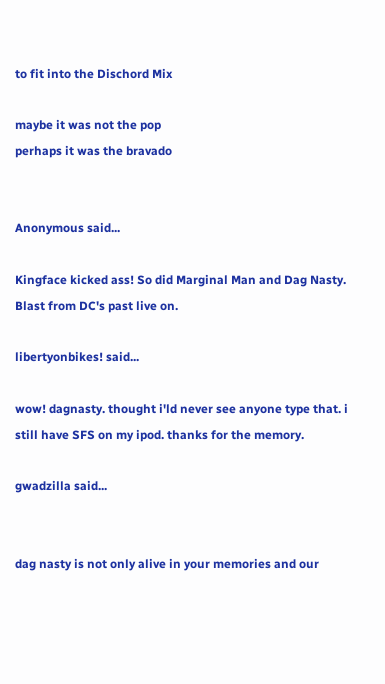to fit into the Dischord Mix

maybe it was not the pop
perhaps it was the bravado


Anonymous said...

Kingface kicked ass! So did Marginal Man and Dag Nasty. Blast from DC's past live on.

libertyonbikes! said...

wow! dagnasty. thought i'ld never see anyone type that. i still have SFS on my ipod. thanks for the memory.

gwadzilla said...


dag nasty is not only alive in your memories and our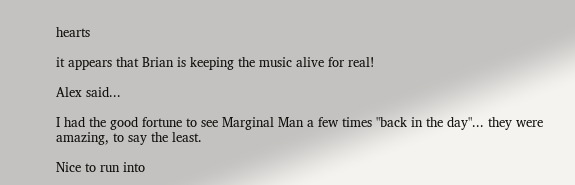hearts

it appears that Brian is keeping the music alive for real!

Alex said...

I had the good fortune to see Marginal Man a few times "back in the day"... they were amazing, to say the least.

Nice to run into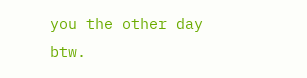you the other day btw.